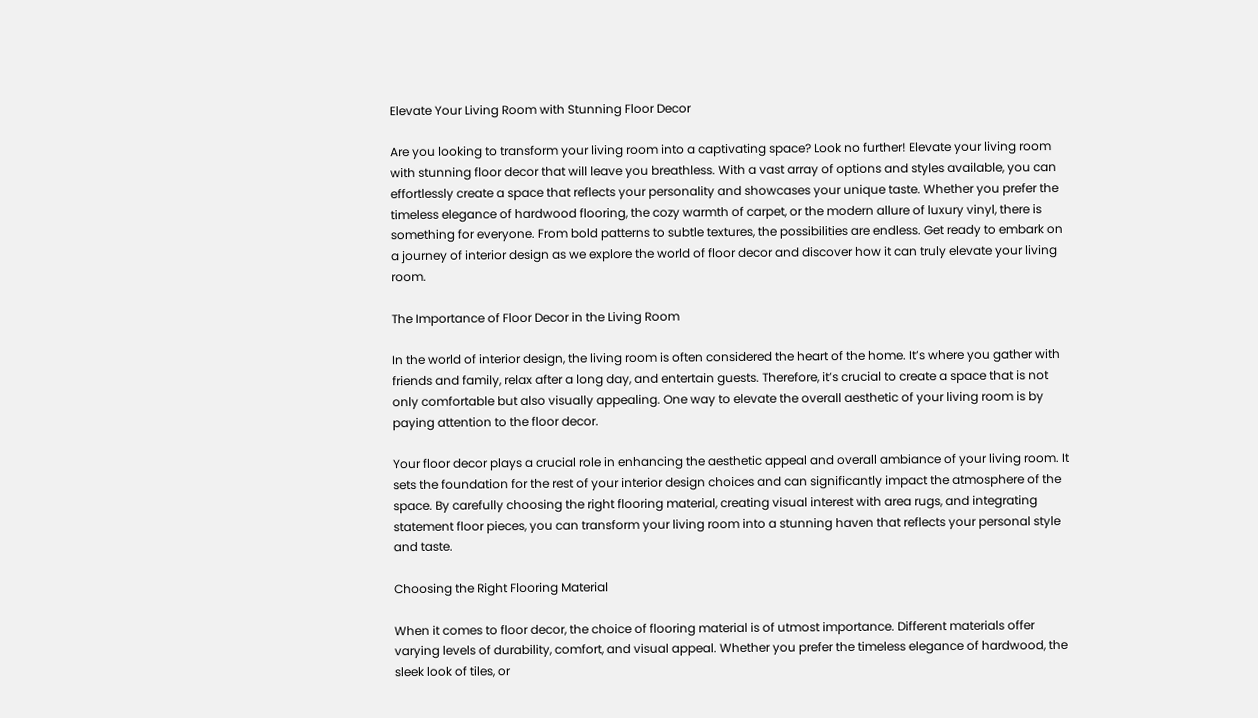Elevate Your Living Room with Stunning Floor Decor

Are you looking to transform your living room into a captivating space? Look no further! Elevate your living room with stunning floor decor that will leave you breathless. With a vast array of options and styles available, you can effortlessly create a space that reflects your personality and showcases your unique taste. Whether you prefer the timeless elegance of hardwood flooring, the cozy warmth of carpet, or the modern allure of luxury vinyl, there is something for everyone. From bold patterns to subtle textures, the possibilities are endless. Get ready to embark on a journey of interior design as we explore the world of floor decor and discover how it can truly elevate your living room.

The Importance of Floor Decor in the Living Room

In the world of interior design, the living room is often considered the heart of the home. It’s where you gather with friends and family, relax after a long day, and entertain guests. Therefore, it’s crucial to create a space that is not only comfortable but also visually appealing. One way to elevate the overall aesthetic of your living room is by paying attention to the floor decor.

Your floor decor plays a crucial role in enhancing the aesthetic appeal and overall ambiance of your living room. It sets the foundation for the rest of your interior design choices and can significantly impact the atmosphere of the space. By carefully choosing the right flooring material, creating visual interest with area rugs, and integrating statement floor pieces, you can transform your living room into a stunning haven that reflects your personal style and taste.

Choosing the Right Flooring Material

When it comes to floor decor, the choice of flooring material is of utmost importance. Different materials offer varying levels of durability, comfort, and visual appeal. Whether you prefer the timeless elegance of hardwood, the sleek look of tiles, or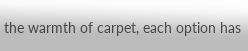the warmth of carpet, each option has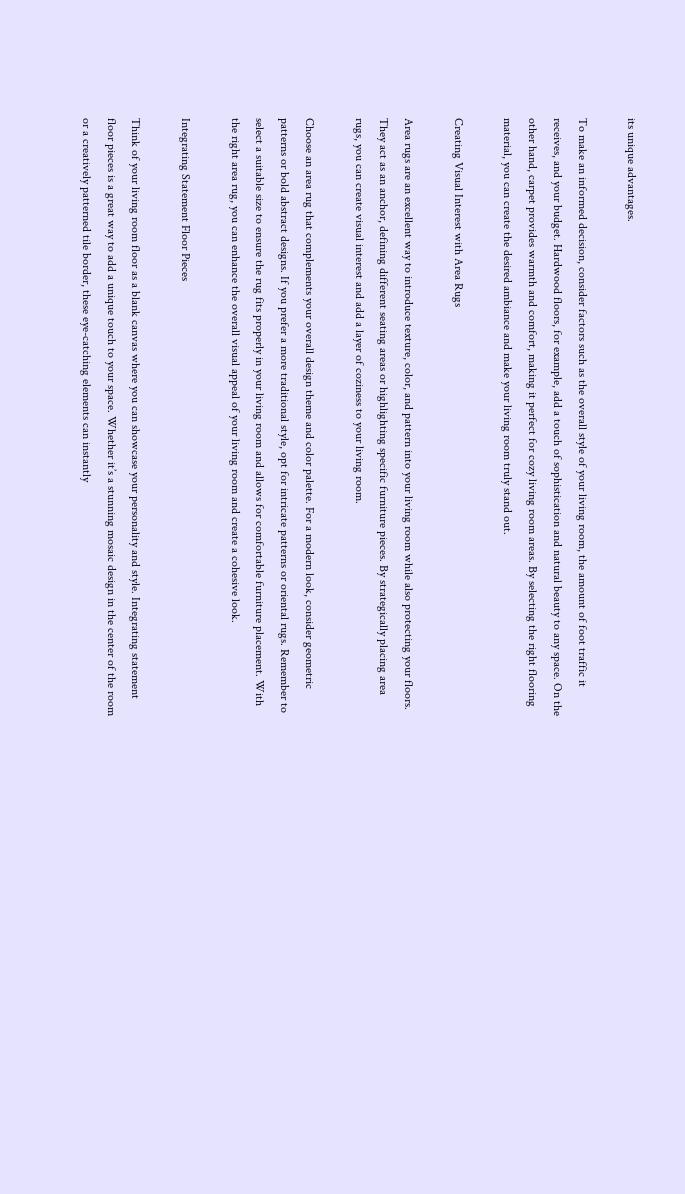its unique advantages.

To make an informed decision, consider factors such as the overall style of your living room, the amount of foot traffic it receives, and your budget. Hardwood floors, for example, add a touch of sophistication and natural beauty to any space. On the other hand, carpet provides warmth and comfort, making it perfect for cozy living room areas. By selecting the right flooring material, you can create the desired ambiance and make your living room truly stand out.

Creating Visual Interest with Area Rugs

Area rugs are an excellent way to introduce texture, color, and pattern into your living room while also protecting your floors. They act as an anchor, defining different seating areas or highlighting specific furniture pieces. By strategically placing area rugs, you can create visual interest and add a layer of coziness to your living room.

Choose an area rug that complements your overall design theme and color palette. For a modern look, consider geometric patterns or bold abstract designs. If you prefer a more traditional style, opt for intricate patterns or oriental rugs. Remember to select a suitable size to ensure the rug fits properly in your living room and allows for comfortable furniture placement. With the right area rug, you can enhance the overall visual appeal of your living room and create a cohesive look.

Integrating Statement Floor Pieces

Think of your living room floor as a blank canvas where you can showcase your personality and style. Integrating statement floor pieces is a great way to add a unique touch to your space. Whether it’s a stunning mosaic design in the center of the room or a creatively patterned tile border, these eye-catching elements can instantly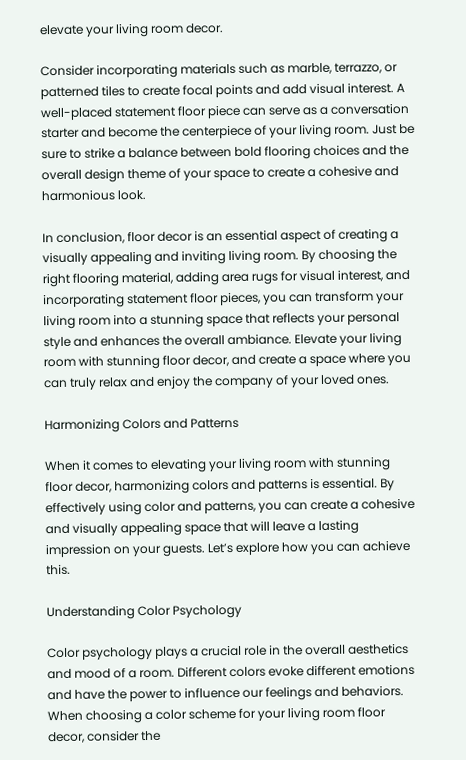elevate your living room decor.

Consider incorporating materials such as marble, terrazzo, or patterned tiles to create focal points and add visual interest. A well-placed statement floor piece can serve as a conversation starter and become the centerpiece of your living room. Just be sure to strike a balance between bold flooring choices and the overall design theme of your space to create a cohesive and harmonious look.

In conclusion, floor decor is an essential aspect of creating a visually appealing and inviting living room. By choosing the right flooring material, adding area rugs for visual interest, and incorporating statement floor pieces, you can transform your living room into a stunning space that reflects your personal style and enhances the overall ambiance. Elevate your living room with stunning floor decor, and create a space where you can truly relax and enjoy the company of your loved ones.

Harmonizing Colors and Patterns

When it comes to elevating your living room with stunning floor decor, harmonizing colors and patterns is essential. By effectively using color and patterns, you can create a cohesive and visually appealing space that will leave a lasting impression on your guests. Let’s explore how you can achieve this.

Understanding Color Psychology

Color psychology plays a crucial role in the overall aesthetics and mood of a room. Different colors evoke different emotions and have the power to influence our feelings and behaviors. When choosing a color scheme for your living room floor decor, consider the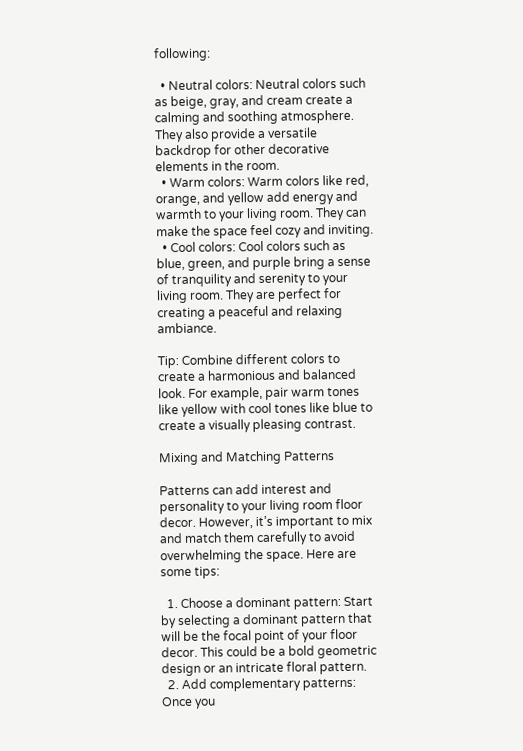following:

  • Neutral colors: Neutral colors such as beige, gray, and cream create a calming and soothing atmosphere. They also provide a versatile backdrop for other decorative elements in the room.
  • Warm colors: Warm colors like red, orange, and yellow add energy and warmth to your living room. They can make the space feel cozy and inviting.
  • Cool colors: Cool colors such as blue, green, and purple bring a sense of tranquility and serenity to your living room. They are perfect for creating a peaceful and relaxing ambiance.

Tip: Combine different colors to create a harmonious and balanced look. For example, pair warm tones like yellow with cool tones like blue to create a visually pleasing contrast.

Mixing and Matching Patterns

Patterns can add interest and personality to your living room floor decor. However, it’s important to mix and match them carefully to avoid overwhelming the space. Here are some tips:

  1. Choose a dominant pattern: Start by selecting a dominant pattern that will be the focal point of your floor decor. This could be a bold geometric design or an intricate floral pattern.
  2. Add complementary patterns: Once you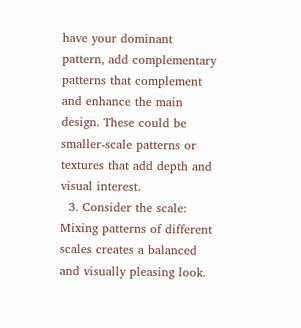have your dominant pattern, add complementary patterns that complement and enhance the main design. These could be smaller-scale patterns or textures that add depth and visual interest.
  3. Consider the scale: Mixing patterns of different scales creates a balanced and visually pleasing look.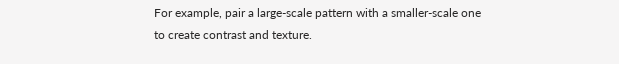For example, pair a large-scale pattern with a smaller-scale one to create contrast and texture.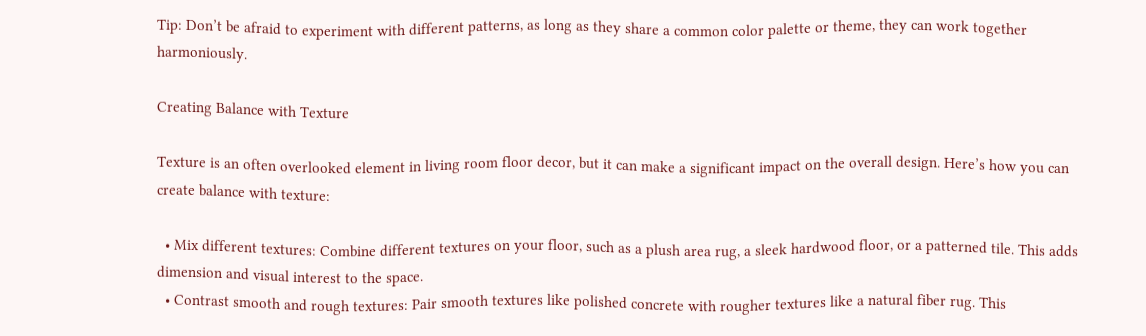Tip: Don’t be afraid to experiment with different patterns, as long as they share a common color palette or theme, they can work together harmoniously.

Creating Balance with Texture

Texture is an often overlooked element in living room floor decor, but it can make a significant impact on the overall design. Here’s how you can create balance with texture:

  • Mix different textures: Combine different textures on your floor, such as a plush area rug, a sleek hardwood floor, or a patterned tile. This adds dimension and visual interest to the space.
  • Contrast smooth and rough textures: Pair smooth textures like polished concrete with rougher textures like a natural fiber rug. This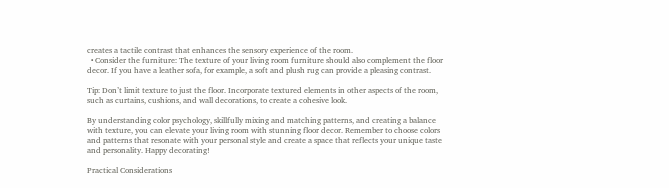creates a tactile contrast that enhances the sensory experience of the room.
  • Consider the furniture: The texture of your living room furniture should also complement the floor decor. If you have a leather sofa, for example, a soft and plush rug can provide a pleasing contrast.

Tip: Don’t limit texture to just the floor. Incorporate textured elements in other aspects of the room, such as curtains, cushions, and wall decorations, to create a cohesive look.

By understanding color psychology, skillfully mixing and matching patterns, and creating a balance with texture, you can elevate your living room with stunning floor decor. Remember to choose colors and patterns that resonate with your personal style and create a space that reflects your unique taste and personality. Happy decorating!

Practical Considerations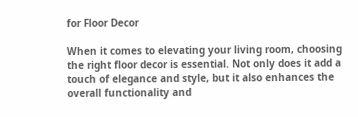for Floor Decor

When it comes to elevating your living room, choosing the right floor decor is essential. Not only does it add a touch of elegance and style, but it also enhances the overall functionality and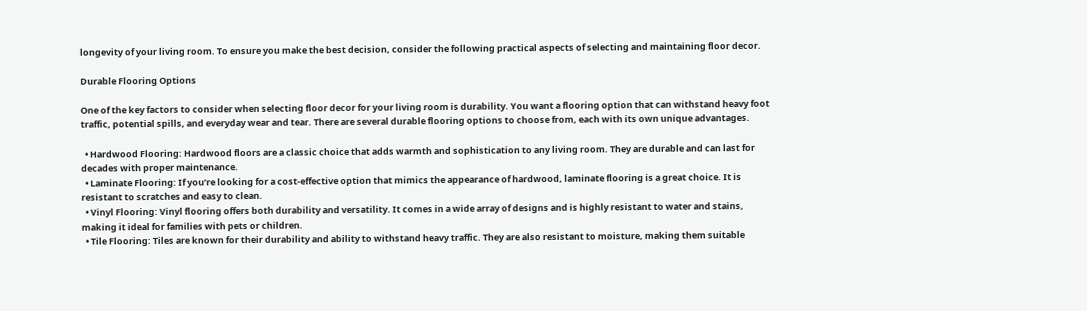longevity of your living room. To ensure you make the best decision, consider the following practical aspects of selecting and maintaining floor decor.

Durable Flooring Options

One of the key factors to consider when selecting floor decor for your living room is durability. You want a flooring option that can withstand heavy foot traffic, potential spills, and everyday wear and tear. There are several durable flooring options to choose from, each with its own unique advantages.

  • Hardwood Flooring: Hardwood floors are a classic choice that adds warmth and sophistication to any living room. They are durable and can last for decades with proper maintenance.
  • Laminate Flooring: If you’re looking for a cost-effective option that mimics the appearance of hardwood, laminate flooring is a great choice. It is resistant to scratches and easy to clean.
  • Vinyl Flooring: Vinyl flooring offers both durability and versatility. It comes in a wide array of designs and is highly resistant to water and stains, making it ideal for families with pets or children.
  • Tile Flooring: Tiles are known for their durability and ability to withstand heavy traffic. They are also resistant to moisture, making them suitable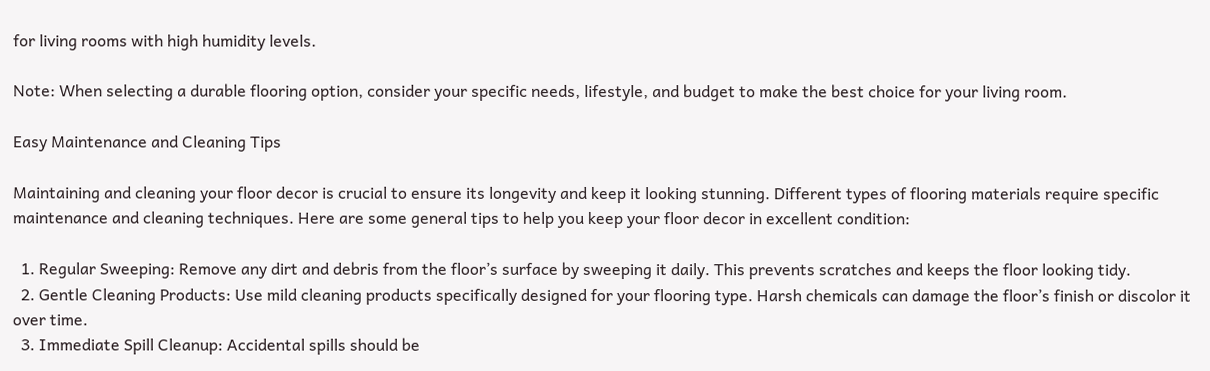for living rooms with high humidity levels.

Note: When selecting a durable flooring option, consider your specific needs, lifestyle, and budget to make the best choice for your living room.

Easy Maintenance and Cleaning Tips

Maintaining and cleaning your floor decor is crucial to ensure its longevity and keep it looking stunning. Different types of flooring materials require specific maintenance and cleaning techniques. Here are some general tips to help you keep your floor decor in excellent condition:

  1. Regular Sweeping: Remove any dirt and debris from the floor’s surface by sweeping it daily. This prevents scratches and keeps the floor looking tidy.
  2. Gentle Cleaning Products: Use mild cleaning products specifically designed for your flooring type. Harsh chemicals can damage the floor’s finish or discolor it over time.
  3. Immediate Spill Cleanup: Accidental spills should be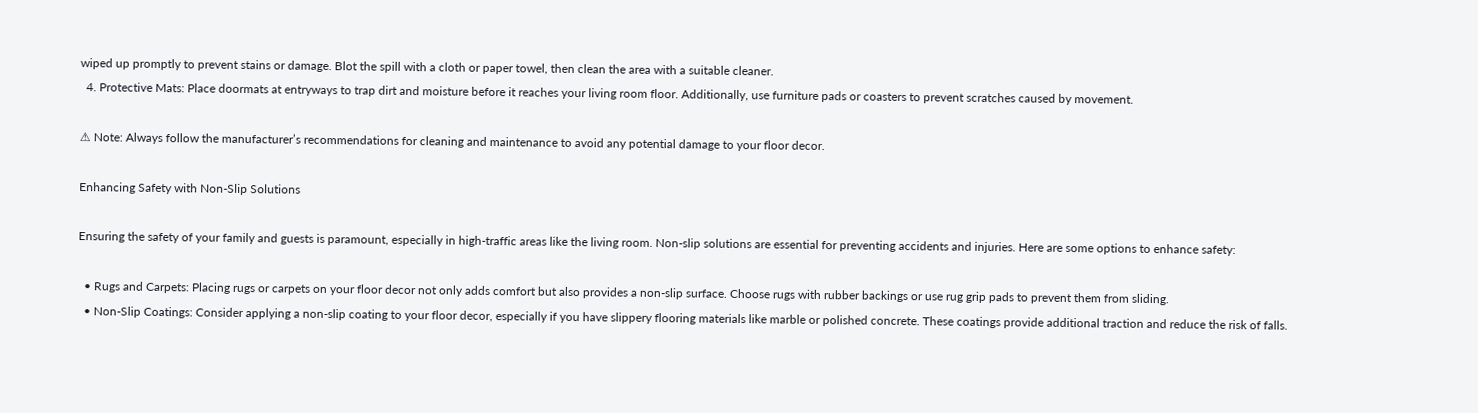wiped up promptly to prevent stains or damage. Blot the spill with a cloth or paper towel, then clean the area with a suitable cleaner.
  4. Protective Mats: Place doormats at entryways to trap dirt and moisture before it reaches your living room floor. Additionally, use furniture pads or coasters to prevent scratches caused by movement.

⚠ Note: Always follow the manufacturer’s recommendations for cleaning and maintenance to avoid any potential damage to your floor decor.

Enhancing Safety with Non-Slip Solutions

Ensuring the safety of your family and guests is paramount, especially in high-traffic areas like the living room. Non-slip solutions are essential for preventing accidents and injuries. Here are some options to enhance safety:

  • Rugs and Carpets: Placing rugs or carpets on your floor decor not only adds comfort but also provides a non-slip surface. Choose rugs with rubber backings or use rug grip pads to prevent them from sliding.
  • Non-Slip Coatings: Consider applying a non-slip coating to your floor decor, especially if you have slippery flooring materials like marble or polished concrete. These coatings provide additional traction and reduce the risk of falls.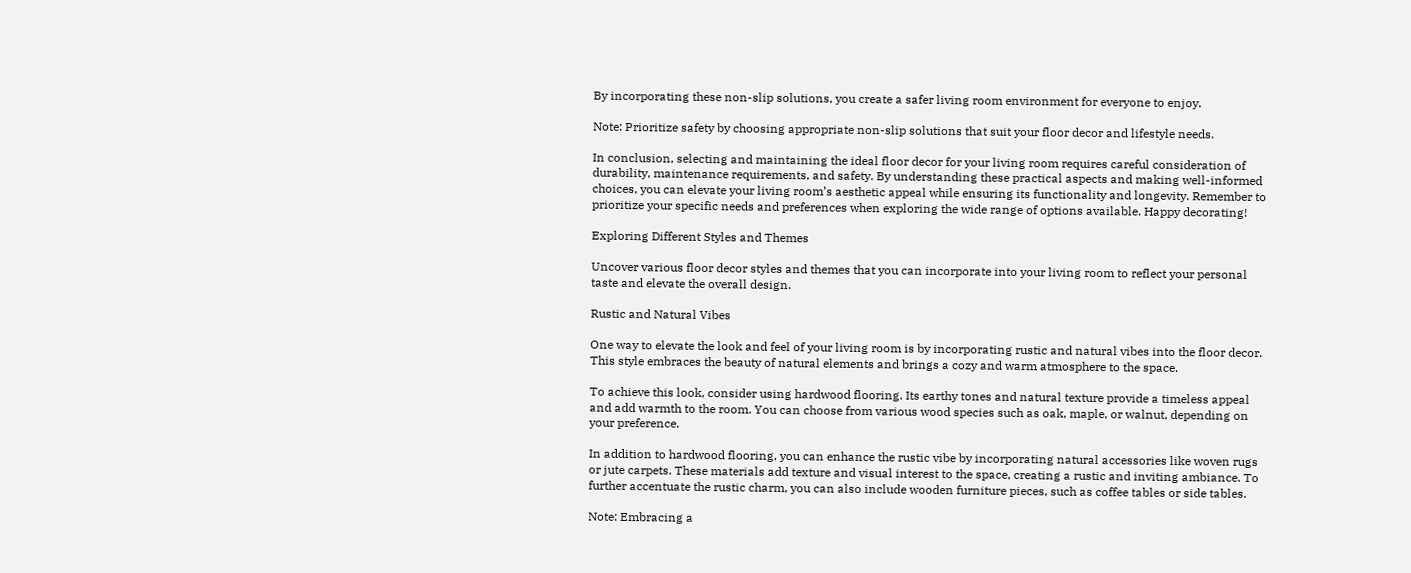By incorporating these non-slip solutions, you create a safer living room environment for everyone to enjoy.

Note: Prioritize safety by choosing appropriate non-slip solutions that suit your floor decor and lifestyle needs.

In conclusion, selecting and maintaining the ideal floor decor for your living room requires careful consideration of durability, maintenance requirements, and safety. By understanding these practical aspects and making well-informed choices, you can elevate your living room’s aesthetic appeal while ensuring its functionality and longevity. Remember to prioritize your specific needs and preferences when exploring the wide range of options available. Happy decorating!

Exploring Different Styles and Themes

Uncover various floor decor styles and themes that you can incorporate into your living room to reflect your personal taste and elevate the overall design.

Rustic and Natural Vibes

One way to elevate the look and feel of your living room is by incorporating rustic and natural vibes into the floor decor. This style embraces the beauty of natural elements and brings a cozy and warm atmosphere to the space.

To achieve this look, consider using hardwood flooring. Its earthy tones and natural texture provide a timeless appeal and add warmth to the room. You can choose from various wood species such as oak, maple, or walnut, depending on your preference.

In addition to hardwood flooring, you can enhance the rustic vibe by incorporating natural accessories like woven rugs or jute carpets. These materials add texture and visual interest to the space, creating a rustic and inviting ambiance. To further accentuate the rustic charm, you can also include wooden furniture pieces, such as coffee tables or side tables.

Note: Embracing a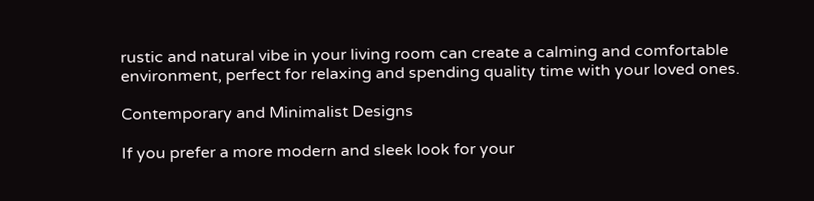rustic and natural vibe in your living room can create a calming and comfortable environment, perfect for relaxing and spending quality time with your loved ones.

Contemporary and Minimalist Designs

If you prefer a more modern and sleek look for your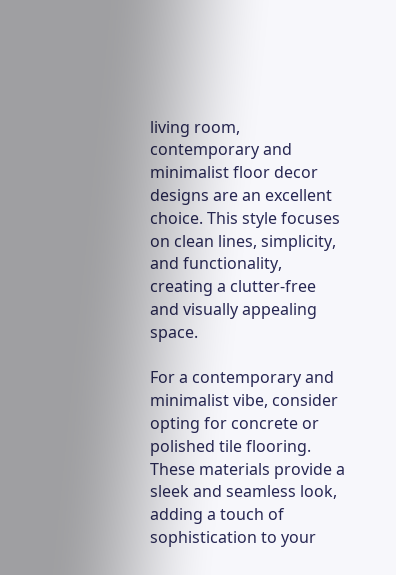living room, contemporary and minimalist floor decor designs are an excellent choice. This style focuses on clean lines, simplicity, and functionality, creating a clutter-free and visually appealing space.

For a contemporary and minimalist vibe, consider opting for concrete or polished tile flooring. These materials provide a sleek and seamless look, adding a touch of sophistication to your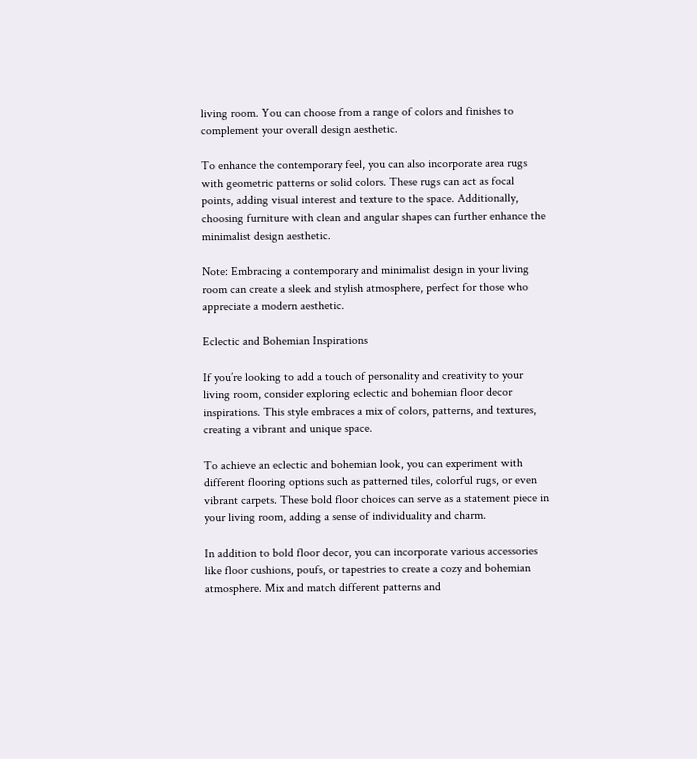living room. You can choose from a range of colors and finishes to complement your overall design aesthetic.

To enhance the contemporary feel, you can also incorporate area rugs with geometric patterns or solid colors. These rugs can act as focal points, adding visual interest and texture to the space. Additionally, choosing furniture with clean and angular shapes can further enhance the minimalist design aesthetic.

Note: Embracing a contemporary and minimalist design in your living room can create a sleek and stylish atmosphere, perfect for those who appreciate a modern aesthetic.

Eclectic and Bohemian Inspirations

If you’re looking to add a touch of personality and creativity to your living room, consider exploring eclectic and bohemian floor decor inspirations. This style embraces a mix of colors, patterns, and textures, creating a vibrant and unique space.

To achieve an eclectic and bohemian look, you can experiment with different flooring options such as patterned tiles, colorful rugs, or even vibrant carpets. These bold floor choices can serve as a statement piece in your living room, adding a sense of individuality and charm.

In addition to bold floor decor, you can incorporate various accessories like floor cushions, poufs, or tapestries to create a cozy and bohemian atmosphere. Mix and match different patterns and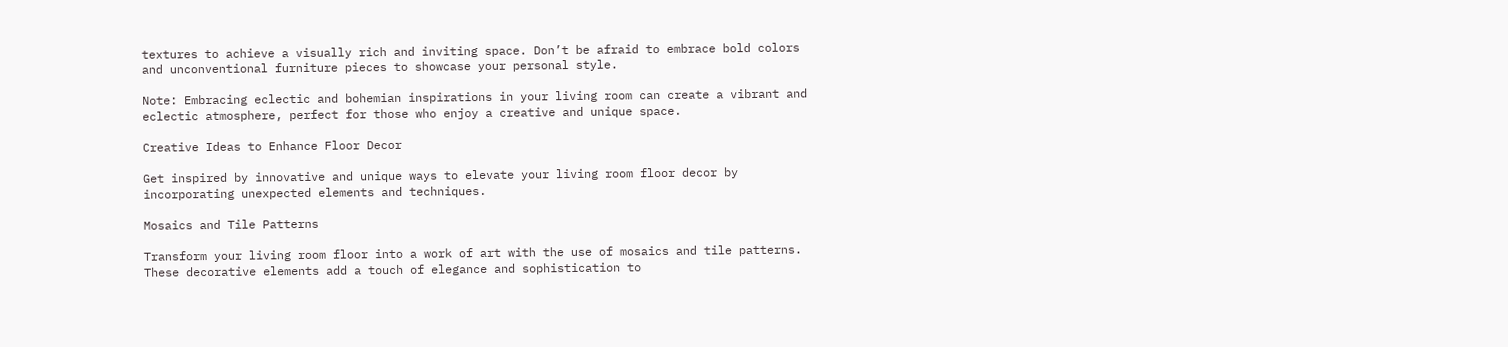textures to achieve a visually rich and inviting space. Don’t be afraid to embrace bold colors and unconventional furniture pieces to showcase your personal style.

Note: Embracing eclectic and bohemian inspirations in your living room can create a vibrant and eclectic atmosphere, perfect for those who enjoy a creative and unique space.

Creative Ideas to Enhance Floor Decor

Get inspired by innovative and unique ways to elevate your living room floor decor by incorporating unexpected elements and techniques.

Mosaics and Tile Patterns

Transform your living room floor into a work of art with the use of mosaics and tile patterns. These decorative elements add a touch of elegance and sophistication to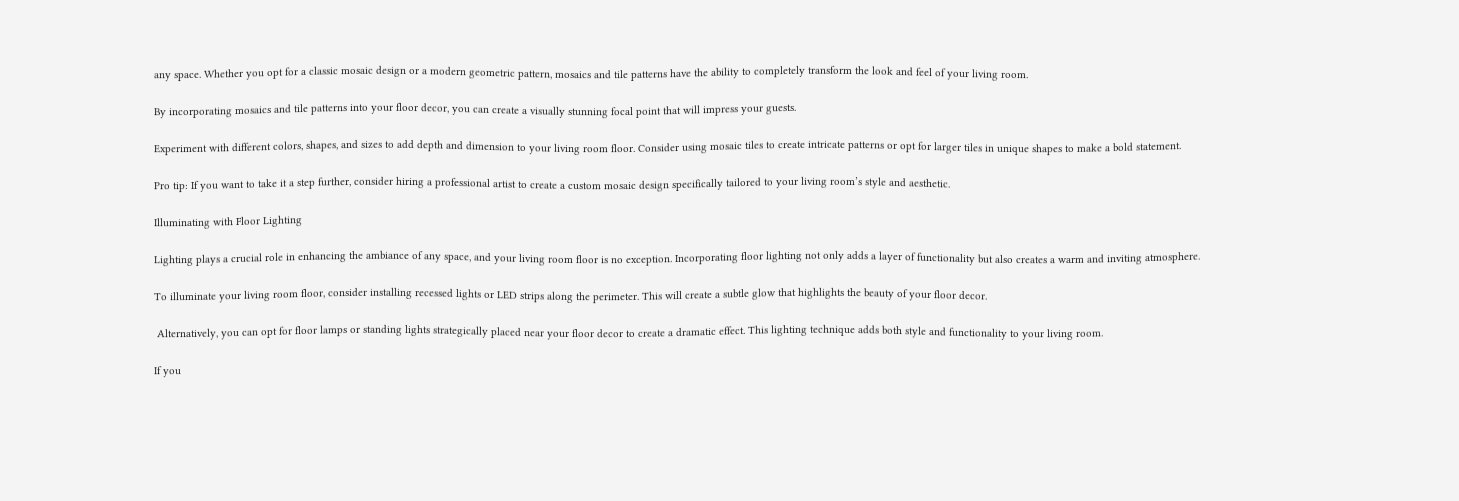any space. Whether you opt for a classic mosaic design or a modern geometric pattern, mosaics and tile patterns have the ability to completely transform the look and feel of your living room.

By incorporating mosaics and tile patterns into your floor decor, you can create a visually stunning focal point that will impress your guests.

Experiment with different colors, shapes, and sizes to add depth and dimension to your living room floor. Consider using mosaic tiles to create intricate patterns or opt for larger tiles in unique shapes to make a bold statement.

Pro tip: If you want to take it a step further, consider hiring a professional artist to create a custom mosaic design specifically tailored to your living room’s style and aesthetic.

Illuminating with Floor Lighting

Lighting plays a crucial role in enhancing the ambiance of any space, and your living room floor is no exception. Incorporating floor lighting not only adds a layer of functionality but also creates a warm and inviting atmosphere.

To illuminate your living room floor, consider installing recessed lights or LED strips along the perimeter. This will create a subtle glow that highlights the beauty of your floor decor.

 Alternatively, you can opt for floor lamps or standing lights strategically placed near your floor decor to create a dramatic effect. This lighting technique adds both style and functionality to your living room.

If you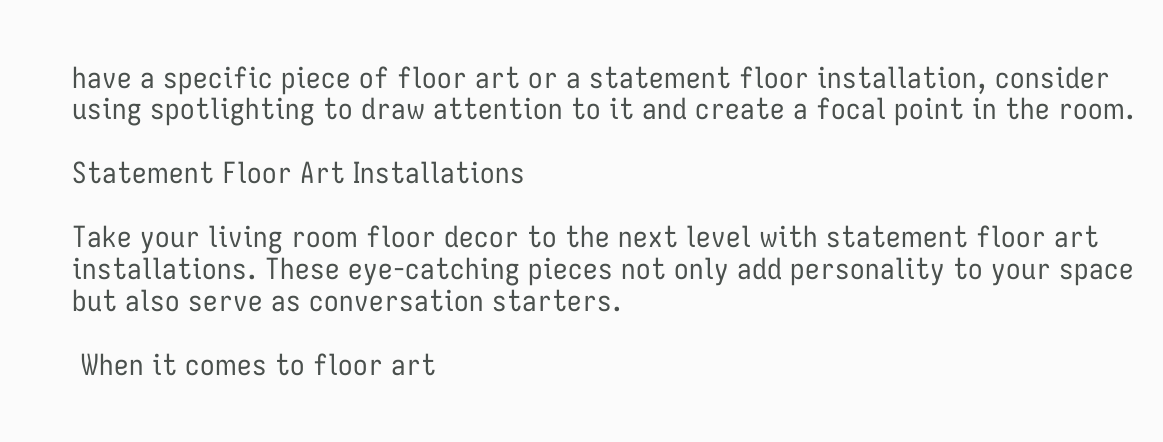have a specific piece of floor art or a statement floor installation, consider using spotlighting to draw attention to it and create a focal point in the room.

Statement Floor Art Installations

Take your living room floor decor to the next level with statement floor art installations. These eye-catching pieces not only add personality to your space but also serve as conversation starters.

 When it comes to floor art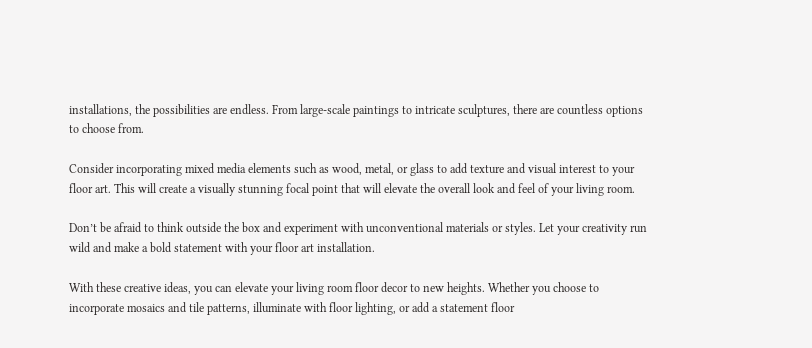installations, the possibilities are endless. From large-scale paintings to intricate sculptures, there are countless options to choose from.

Consider incorporating mixed media elements such as wood, metal, or glass to add texture and visual interest to your floor art. This will create a visually stunning focal point that will elevate the overall look and feel of your living room.

Don’t be afraid to think outside the box and experiment with unconventional materials or styles. Let your creativity run wild and make a bold statement with your floor art installation.

With these creative ideas, you can elevate your living room floor decor to new heights. Whether you choose to incorporate mosaics and tile patterns, illuminate with floor lighting, or add a statement floor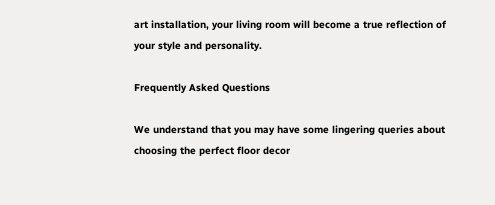art installation, your living room will become a true reflection of your style and personality.

Frequently Asked Questions

We understand that you may have some lingering queries about choosing the perfect floor decor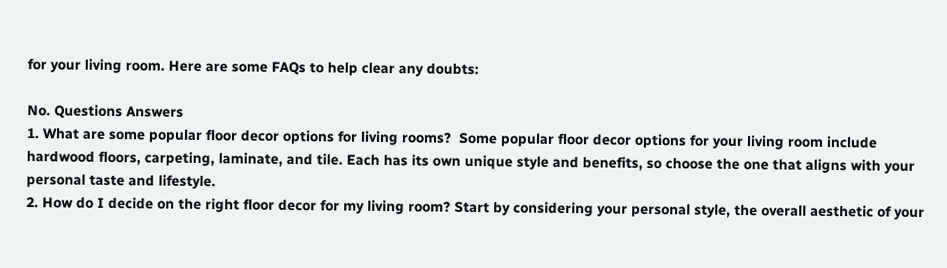for your living room. Here are some FAQs to help clear any doubts:

No. Questions Answers
1. What are some popular floor decor options for living rooms?  Some popular floor decor options for your living room include hardwood floors, carpeting, laminate, and tile. Each has its own unique style and benefits, so choose the one that aligns with your personal taste and lifestyle.
2. How do I decide on the right floor decor for my living room? Start by considering your personal style, the overall aesthetic of your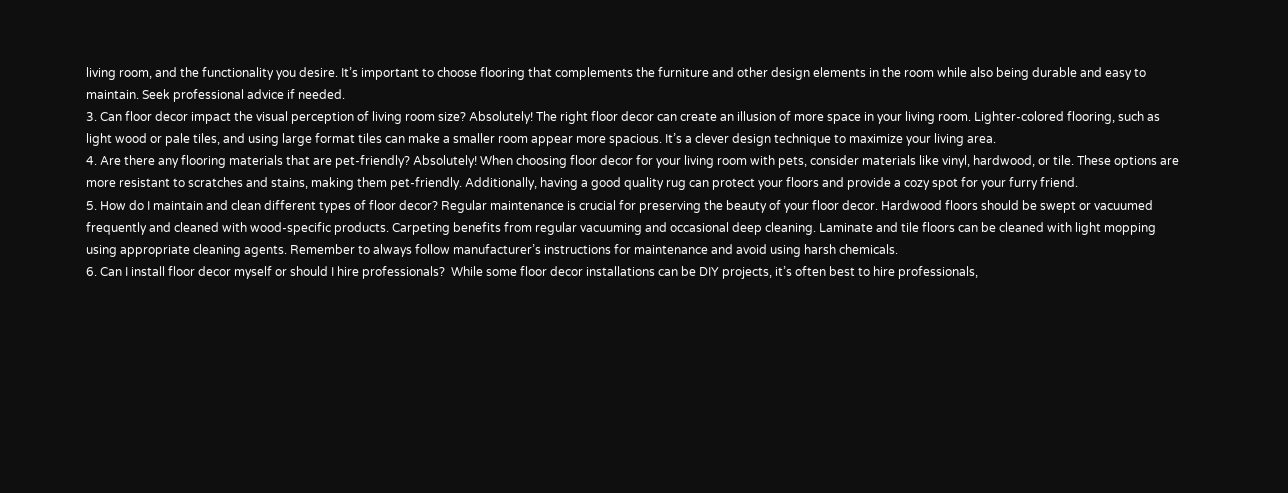living room, and the functionality you desire. It’s important to choose flooring that complements the furniture and other design elements in the room while also being durable and easy to maintain. Seek professional advice if needed.
3. Can floor decor impact the visual perception of living room size? Absolutely! The right floor decor can create an illusion of more space in your living room. Lighter-colored flooring, such as light wood or pale tiles, and using large format tiles can make a smaller room appear more spacious. It’s a clever design technique to maximize your living area.
4. Are there any flooring materials that are pet-friendly? Absolutely! When choosing floor decor for your living room with pets, consider materials like vinyl, hardwood, or tile. These options are more resistant to scratches and stains, making them pet-friendly. Additionally, having a good quality rug can protect your floors and provide a cozy spot for your furry friend.
5. How do I maintain and clean different types of floor decor? Regular maintenance is crucial for preserving the beauty of your floor decor. Hardwood floors should be swept or vacuumed frequently and cleaned with wood-specific products. Carpeting benefits from regular vacuuming and occasional deep cleaning. Laminate and tile floors can be cleaned with light mopping using appropriate cleaning agents. Remember to always follow manufacturer’s instructions for maintenance and avoid using harsh chemicals.
6. Can I install floor decor myself or should I hire professionals?  While some floor decor installations can be DIY projects, it’s often best to hire professionals,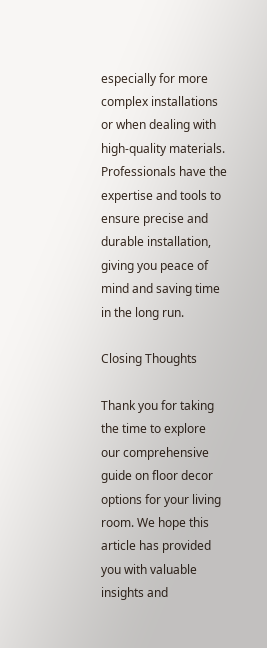especially for more complex installations or when dealing with high-quality materials. Professionals have the expertise and tools to ensure precise and durable installation, giving you peace of mind and saving time in the long run.

Closing Thoughts

Thank you for taking the time to explore our comprehensive guide on floor decor options for your living room. We hope this article has provided you with valuable insights and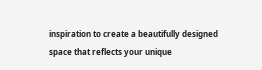inspiration to create a beautifully designed space that reflects your unique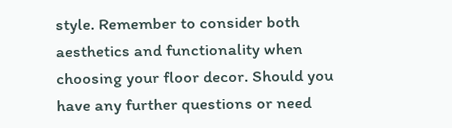style. Remember to consider both aesthetics and functionality when choosing your floor decor. Should you have any further questions or need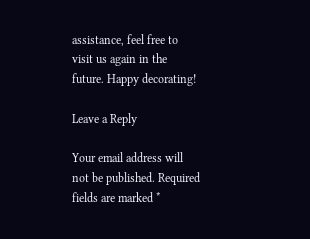assistance, feel free to visit us again in the future. Happy decorating!

Leave a Reply

Your email address will not be published. Required fields are marked *